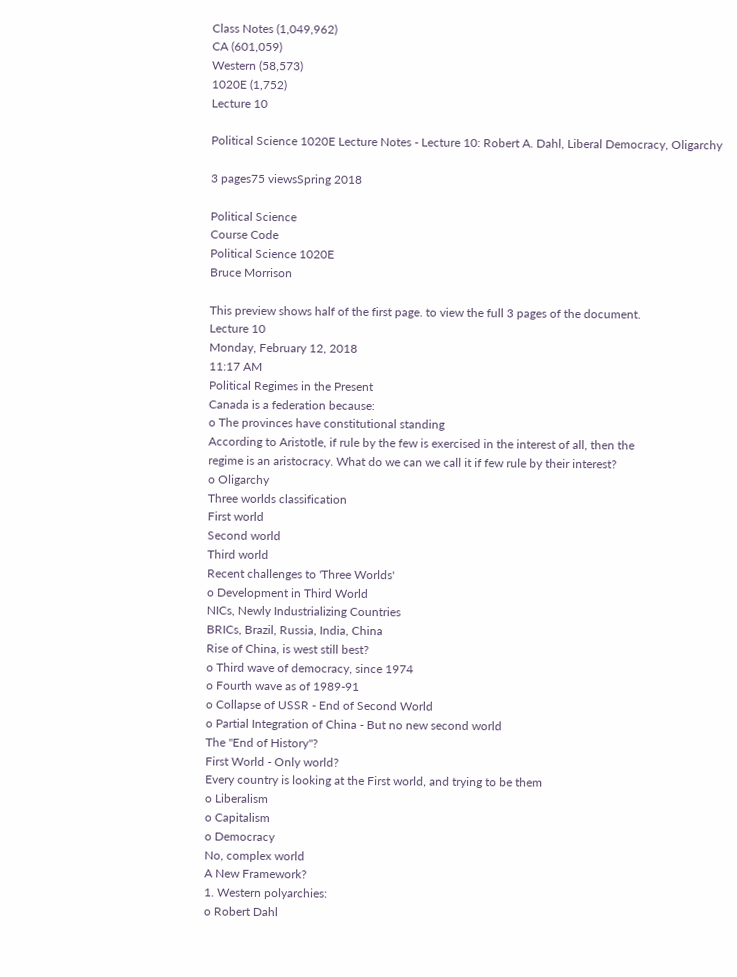Class Notes (1,049,962)
CA (601,059)
Western (58,573)
1020E (1,752)
Lecture 10

Political Science 1020E Lecture Notes - Lecture 10: Robert A. Dahl, Liberal Democracy, Oligarchy

3 pages75 viewsSpring 2018

Political Science
Course Code
Political Science 1020E
Bruce Morrison

This preview shows half of the first page. to view the full 3 pages of the document.
Lecture 10
Monday, February 12, 2018
11:17 AM
Political Regimes in the Present
Canada is a federation because:
o The provinces have constitutional standing
According to Aristotle, if rule by the few is exercised in the interest of all, then the
regime is an aristocracy. What do we can we call it if few rule by their interest?
o Oligarchy
Three worlds classification
First world
Second world
Third world
Recent challenges to 'Three Worlds'
o Development in Third World
NICs, Newly Industrializing Countries
BRICs, Brazil, Russia, India, China
Rise of China, is west still best?
o Third wave of democracy, since 1974
o Fourth wave as of 1989-91
o Collapse of USSR - End of Second World
o Partial Integration of China - But no new second world
The "End of History"?
First World - Only world?
Every country is looking at the First world, and trying to be them
o Liberalism
o Capitalism
o Democracy
No, complex world
A New Framework?
1. Western polyarchies:
o Robert Dahl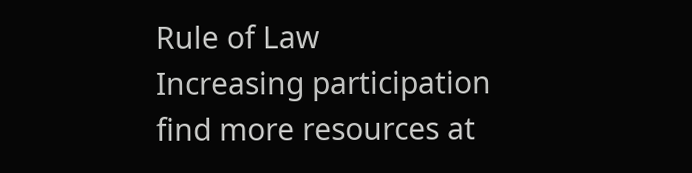Rule of Law
Increasing participation
find more resources at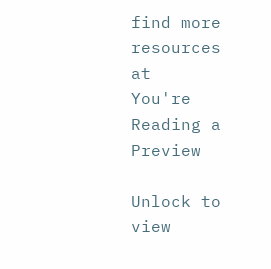find more resources at
You're Reading a Preview

Unlock to view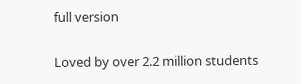full version

Loved by over 2.2 million students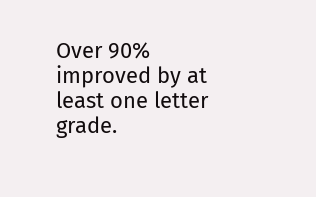Over 90% improved by at least one letter grade.